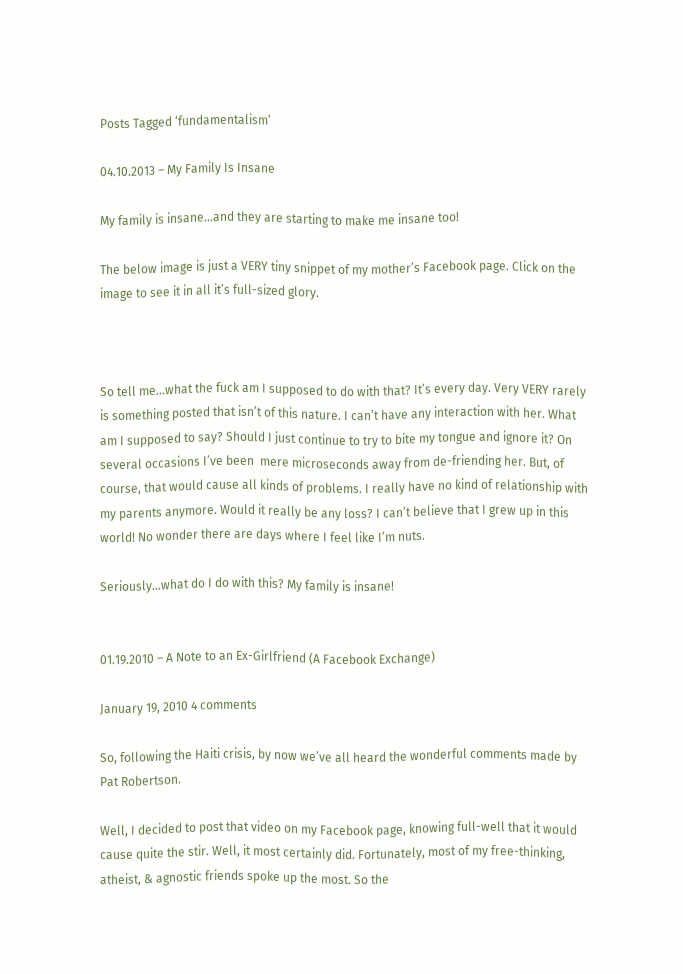Posts Tagged ‘fundamentalism’

04.10.2013 – My Family Is Insane

My family is insane…and they are starting to make me insane too!

The below image is just a VERY tiny snippet of my mother’s Facebook page. Click on the image to see it in all it’s full-sized glory.



So tell me…what the fuck am I supposed to do with that? It’s every day. Very VERY rarely is something posted that isn’t of this nature. I can’t have any interaction with her. What am I supposed to say? Should I just continue to try to bite my tongue and ignore it? On several occasions I’ve been  mere microseconds away from de-friending her. But, of course, that would cause all kinds of problems. I really have no kind of relationship with my parents anymore. Would it really be any loss? I can’t believe that I grew up in this world! No wonder there are days where I feel like I’m nuts.

Seriously…what do I do with this? My family is insane!


01.19.2010 – A Note to an Ex-Girlfriend (A Facebook Exchange)

January 19, 2010 4 comments

So, following the Haiti crisis, by now we’ve all heard the wonderful comments made by Pat Robertson.

Well, I decided to post that video on my Facebook page, knowing full-well that it would cause quite the stir. Well, it most certainly did. Fortunately, most of my free-thinking, atheist, & agnostic friends spoke up the most. So the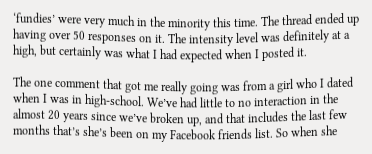‘fundies’ were very much in the minority this time. The thread ended up having over 50 responses on it. The intensity level was definitely at a high, but certainly was what I had expected when I posted it.

The one comment that got me really going was from a girl who I dated when I was in high-school. We’ve had little to no interaction in the almost 20 years since we’ve broken up, and that includes the last few months that’s she’s been on my Facebook friends list. So when she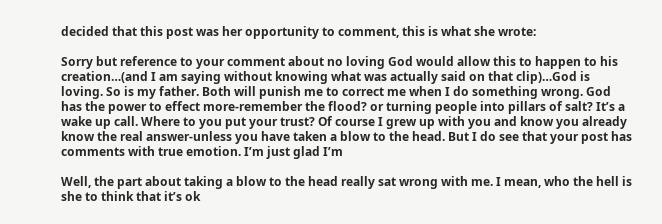decided that this post was her opportunity to comment, this is what she wrote:

Sorry but reference to your comment about no loving God would allow this to happen to his creation…(and I am saying without knowing what was actually said on that clip)…God is loving. So is my father. Both will punish me to correct me when I do something wrong. God has the power to effect more-remember the flood? or turning people into pillars of salt? It’s a wake up call. Where to you put your trust? Of course I grew up with you and know you already know the real answer-unless you have taken a blow to the head. But I do see that your post has comments with true emotion. I’m just glad I’m

Well, the part about taking a blow to the head really sat wrong with me. I mean, who the hell is she to think that it’s ok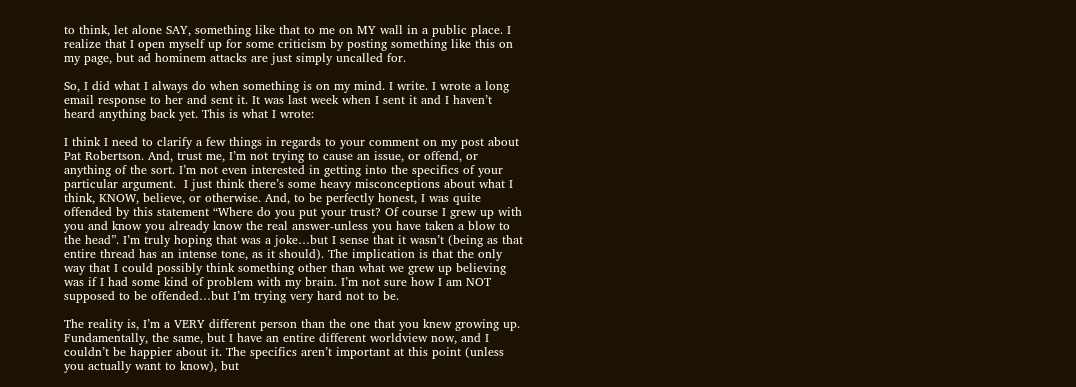to think, let alone SAY, something like that to me on MY wall in a public place. I realize that I open myself up for some criticism by posting something like this on my page, but ad hominem attacks are just simply uncalled for.

So, I did what I always do when something is on my mind. I write. I wrote a long email response to her and sent it. It was last week when I sent it and I haven’t heard anything back yet. This is what I wrote:

I think I need to clarify a few things in regards to your comment on my post about Pat Robertson. And, trust me, I’m not trying to cause an issue, or offend, or anything of the sort. I’m not even interested in getting into the specifics of your particular argument.  I just think there’s some heavy misconceptions about what I think, KNOW, believe, or otherwise. And, to be perfectly honest, I was quite offended by this statement “Where do you put your trust? Of course I grew up with you and know you already know the real answer-unless you have taken a blow to the head”. I’m truly hoping that was a joke…but I sense that it wasn’t (being as that entire thread has an intense tone, as it should). The implication is that the only way that I could possibly think something other than what we grew up believing was if I had some kind of problem with my brain. I’m not sure how I am NOT supposed to be offended…but I’m trying very hard not to be.

The reality is, I’m a VERY different person than the one that you knew growing up. Fundamentally, the same, but I have an entire different worldview now, and I couldn’t be happier about it. The specifics aren’t important at this point (unless you actually want to know), but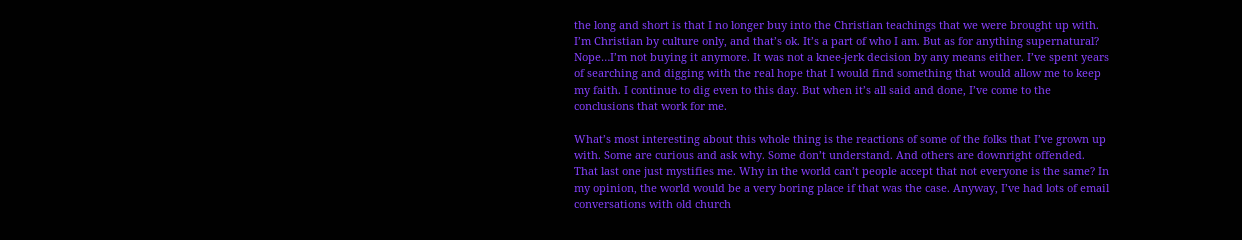the long and short is that I no longer buy into the Christian teachings that we were brought up with. I’m Christian by culture only, and that’s ok. It’s a part of who I am. But as for anything supernatural? Nope…I’m not buying it anymore. It was not a knee-jerk decision by any means either. I’ve spent years of searching and digging with the real hope that I would find something that would allow me to keep my faith. I continue to dig even to this day. But when it’s all said and done, I’ve come to the conclusions that work for me.

What’s most interesting about this whole thing is the reactions of some of the folks that I’ve grown up with. Some are curious and ask why. Some don’t understand. And others are downright offended. That last one just mystifies me. Why in the world can’t people accept that not everyone is the same? In my opinion, the world would be a very boring place if that was the case. Anyway, I’ve had lots of email conversations with old church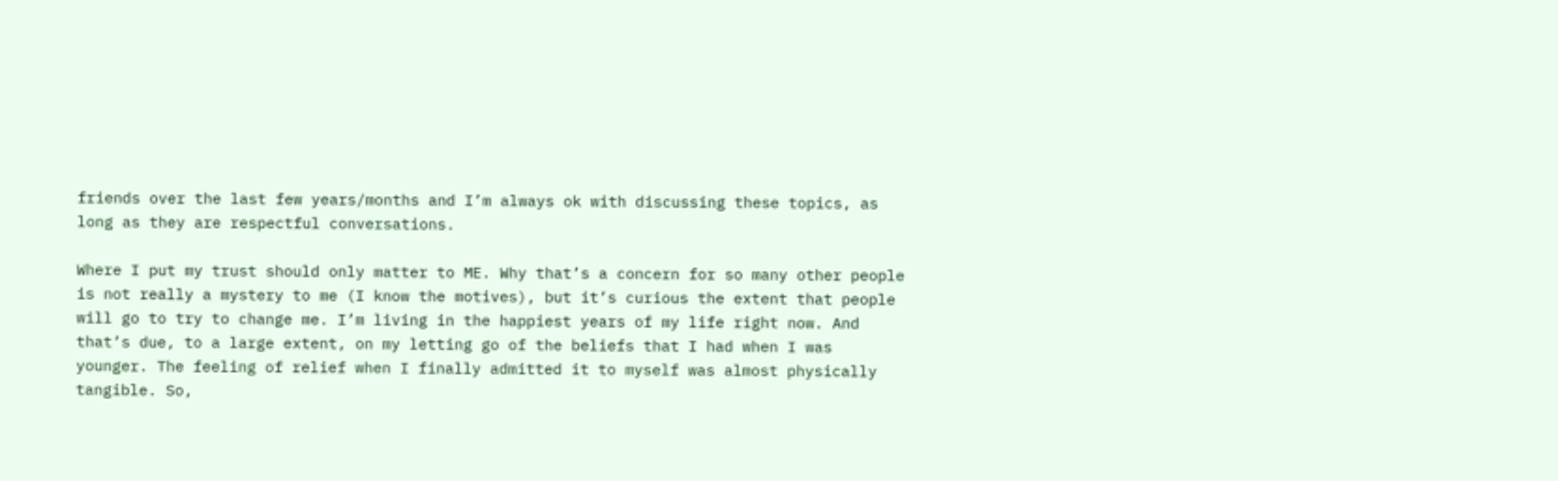friends over the last few years/months and I’m always ok with discussing these topics, as long as they are respectful conversations.

Where I put my trust should only matter to ME. Why that’s a concern for so many other people is not really a mystery to me (I know the motives), but it’s curious the extent that people will go to try to change me. I’m living in the happiest years of my life right now. And that’s due, to a large extent, on my letting go of the beliefs that I had when I was younger. The feeling of relief when I finally admitted it to myself was almost physically tangible. So,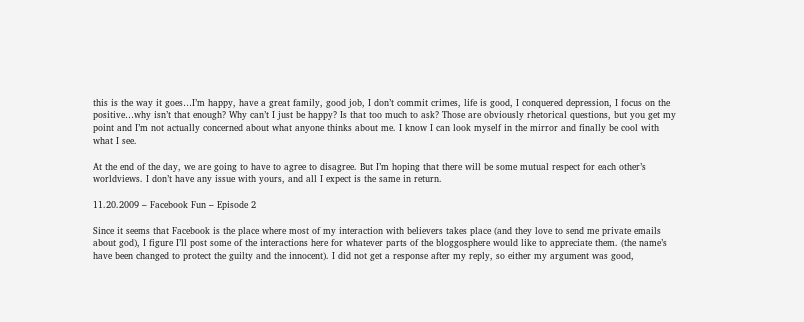this is the way it goes…I’m happy, have a great family, good job, I don’t commit crimes, life is good, I conquered depression, I focus on the positive…why isn’t that enough? Why can’t I just be happy? Is that too much to ask? Those are obviously rhetorical questions, but you get my point and I’m not actually concerned about what anyone thinks about me. I know I can look myself in the mirror and finally be cool with what I see.

At the end of the day, we are going to have to agree to disagree. But I’m hoping that there will be some mutual respect for each other’s worldviews. I don’t have any issue with yours, and all I expect is the same in return.

11.20.2009 – Facebook Fun – Episode 2

Since it seems that Facebook is the place where most of my interaction with believers takes place (and they love to send me private emails about god), I figure I’ll post some of the interactions here for whatever parts of the bloggosphere would like to appreciate them. (the name’s have been changed to protect the guilty and the innocent). I did not get a response after my reply, so either my argument was good,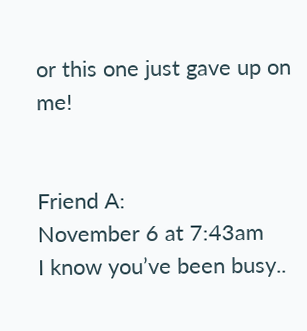or this one just gave up on me!


Friend A:
November 6 at 7:43am
I know you’ve been busy..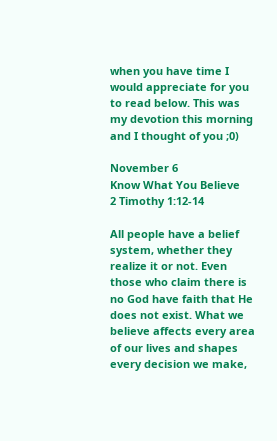when you have time I would appreciate for you to read below. This was my devotion this morning and I thought of you ;0)

November 6
Know What You Believe
2 Timothy 1:12-14

All people have a belief system, whether they realize it or not. Even those who claim there is no God have faith that He does not exist. What we believe affects every area of our lives and shapes every decision we make,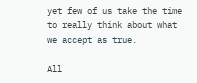yet few of us take the time to really think about what we accept as true.

All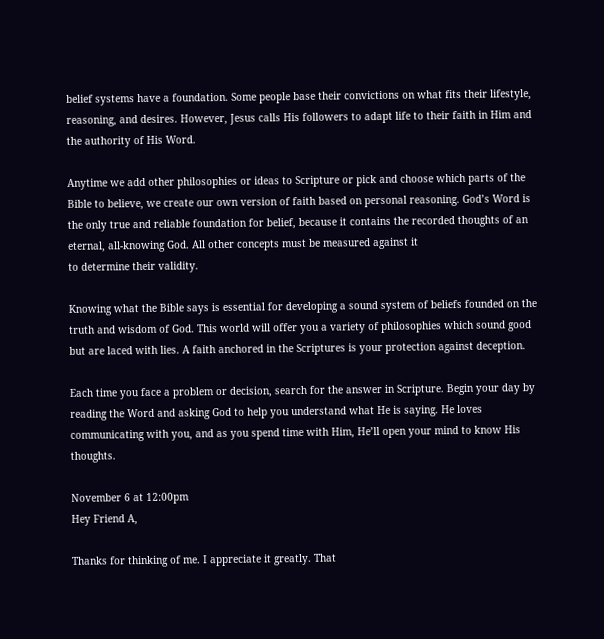belief systems have a foundation. Some people base their convictions on what fits their lifestyle, reasoning, and desires. However, Jesus calls His followers to adapt life to their faith in Him and the authority of His Word.

Anytime we add other philosophies or ideas to Scripture or pick and choose which parts of the Bible to believe, we create our own version of faith based on personal reasoning. God’s Word is the only true and reliable foundation for belief, because it contains the recorded thoughts of an eternal, all-knowing God. All other concepts must be measured against it
to determine their validity.

Knowing what the Bible says is essential for developing a sound system of beliefs founded on the truth and wisdom of God. This world will offer you a variety of philosophies which sound good but are laced with lies. A faith anchored in the Scriptures is your protection against deception.

Each time you face a problem or decision, search for the answer in Scripture. Begin your day by reading the Word and asking God to help you understand what He is saying. He loves communicating with you, and as you spend time with Him, He’ll open your mind to know His thoughts.

November 6 at 12:00pm
Hey Friend A,

Thanks for thinking of me. I appreciate it greatly. That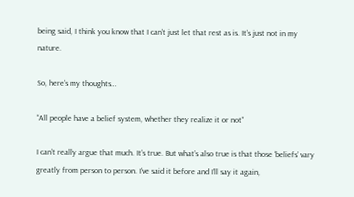being said, I think you know that I can’t just let that rest as is. It’s just not in my nature.

So, here’s my thoughts…

“All people have a belief system, whether they realize it or not”

I can’t really argue that much. It’s true. But what’s also true is that those ‘beliefs’ vary greatly from person to person. I’ve said it before and I’ll say it again,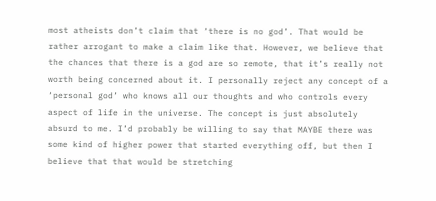most atheists don’t claim that ‘there is no god’. That would be rather arrogant to make a claim like that. However, we believe that the chances that there is a god are so remote, that it’s really not worth being concerned about it. I personally reject any concept of a ‘personal god’ who knows all our thoughts and who controls every aspect of life in the universe. The concept is just absolutely absurd to me. I’d probably be willing to say that MAYBE there was some kind of higher power that started everything off, but then I believe that that would be stretching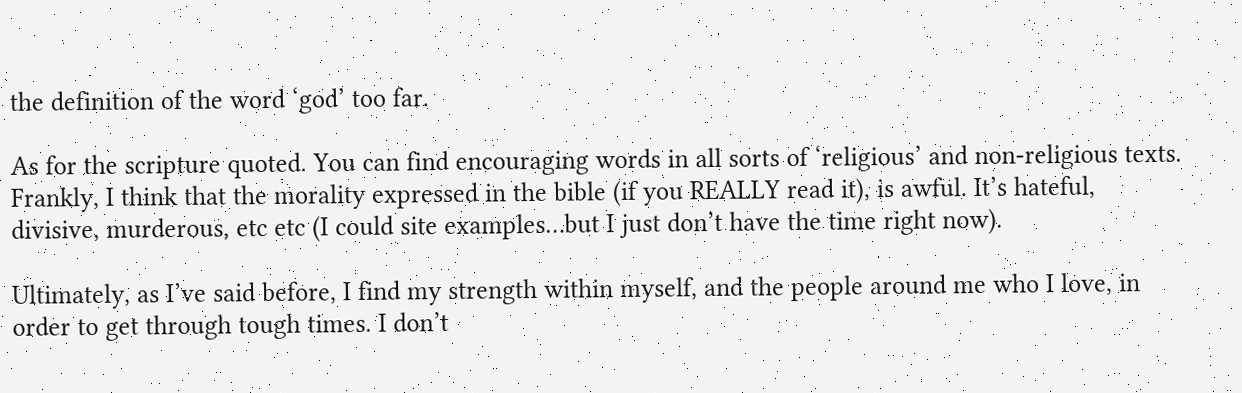the definition of the word ‘god’ too far.

As for the scripture quoted. You can find encouraging words in all sorts of ‘religious’ and non-religious texts. Frankly, I think that the morality expressed in the bible (if you REALLY read it), is awful. It’s hateful, divisive, murderous, etc etc (I could site examples…but I just don’t have the time right now).

Ultimately, as I’ve said before, I find my strength within myself, and the people around me who I love, in order to get through tough times. I don’t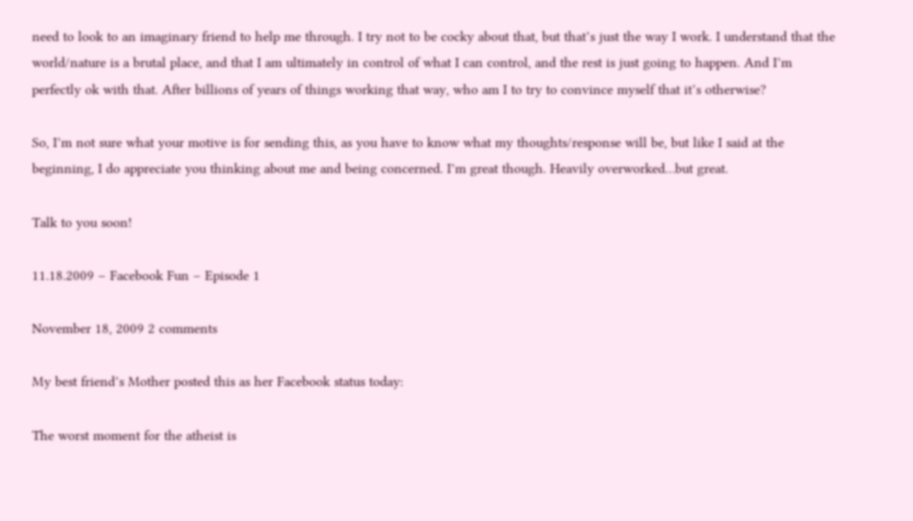need to look to an imaginary friend to help me through. I try not to be cocky about that, but that’s just the way I work. I understand that the world/nature is a brutal place, and that I am ultimately in control of what I can control, and the rest is just going to happen. And I’m perfectly ok with that. After billions of years of things working that way, who am I to try to convince myself that it’s otherwise?

So, I’m not sure what your motive is for sending this, as you have to know what my thoughts/response will be, but like I said at the beginning, I do appreciate you thinking about me and being concerned. I’m great though. Heavily overworked…but great.

Talk to you soon!

11.18.2009 – Facebook Fun – Episode 1

November 18, 2009 2 comments

My best friend’s Mother posted this as her Facebook status today:

The worst moment for the atheist is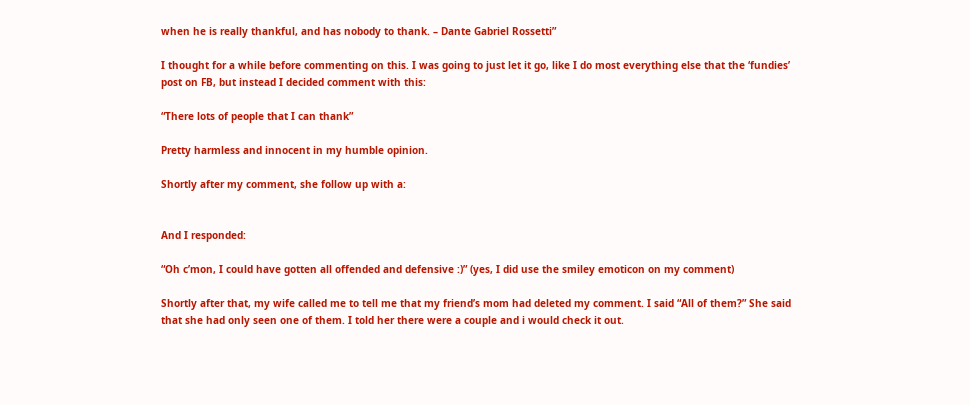when he is really thankful, and has nobody to thank. – Dante Gabriel Rossetti”

I thought for a while before commenting on this. I was going to just let it go, like I do most everything else that the ‘fundies’ post on FB, but instead I decided comment with this:

“There lots of people that I can thank”

Pretty harmless and innocent in my humble opinion.

Shortly after my comment, she follow up with a:


And I responded:

“Oh c’mon, I could have gotten all offended and defensive :)” (yes, I did use the smiley emoticon on my comment)

Shortly after that, my wife called me to tell me that my friend’s mom had deleted my comment. I said “All of them?” She said that she had only seen one of them. I told her there were a couple and i would check it out.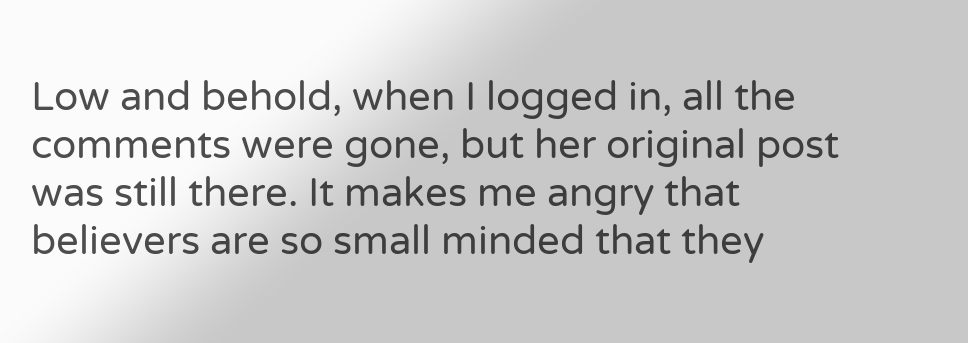Low and behold, when I logged in, all the comments were gone, but her original post was still there. It makes me angry that believers are so small minded that they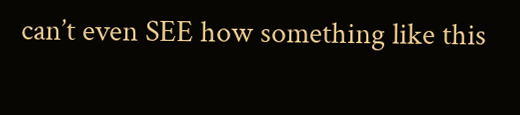can’t even SEE how something like this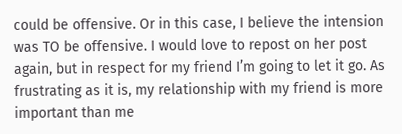could be offensive. Or in this case, I believe the intension was TO be offensive. I would love to repost on her post again, but in respect for my friend I’m going to let it go. As frustrating as it is, my relationship with my friend is more important than me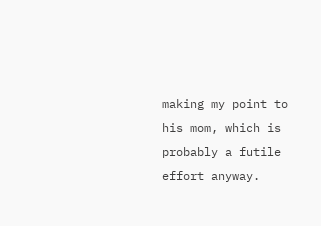making my point to his mom, which is probably a futile effort anyway.